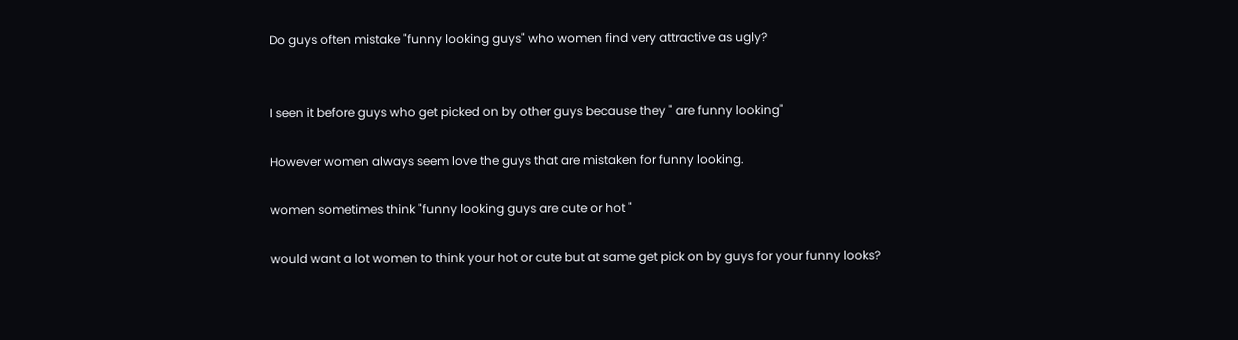Do guys often mistake "funny looking guys" who women find very attractive as ugly?


I seen it before guys who get picked on by other guys because they " are funny looking"

However women always seem love the guys that are mistaken for funny looking.

women sometimes think "funny looking guys are cute or hot "

would want a lot women to think your hot or cute but at same get pick on by guys for your funny looks?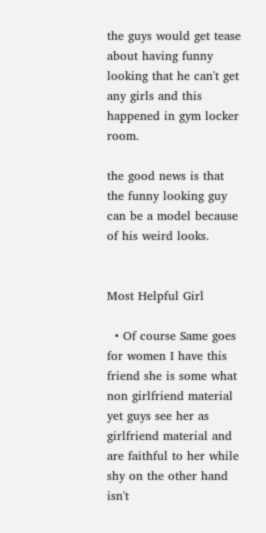the guys would get tease about having funny looking that he can't get any girls and this happened in gym locker room.

the good news is that the funny looking guy can be a model because of his weird looks.


Most Helpful Girl

  • Of course Same goes for women I have this friend she is some what non girlfriend material yet guys see her as girlfriend material and are faithful to her while shy on the other hand isn't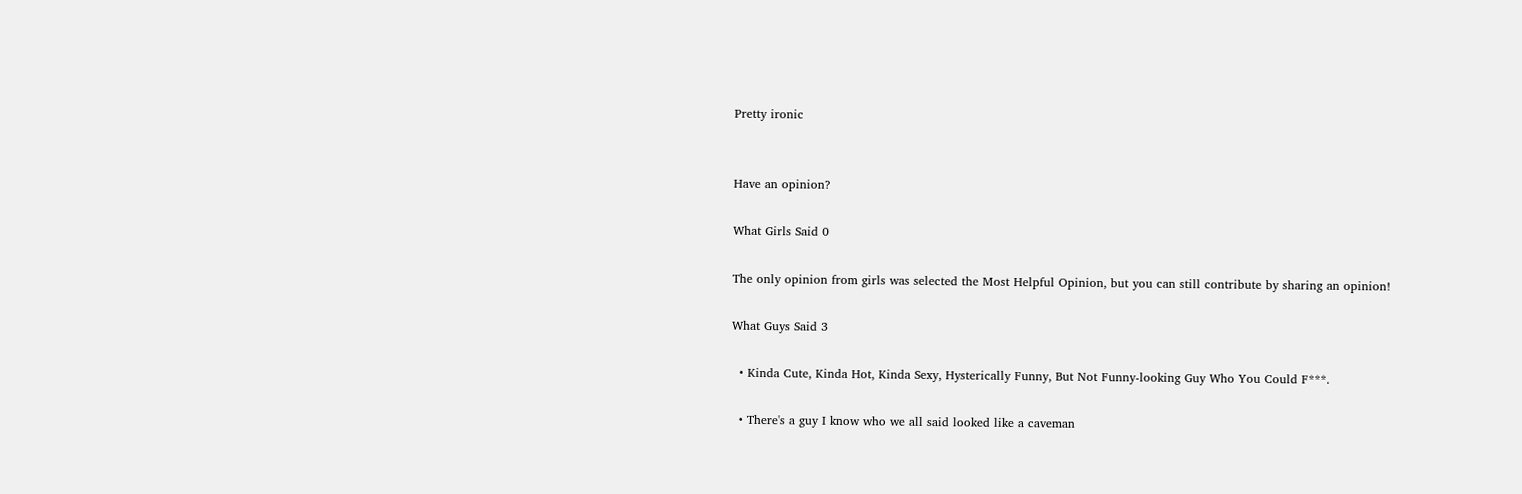Pretty ironic


Have an opinion?

What Girls Said 0

The only opinion from girls was selected the Most Helpful Opinion, but you can still contribute by sharing an opinion!

What Guys Said 3

  • Kinda Cute, Kinda Hot, Kinda Sexy, Hysterically Funny, But Not Funny-looking Guy Who You Could F***.

  • There's a guy I know who we all said looked like a caveman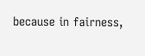because in fairness,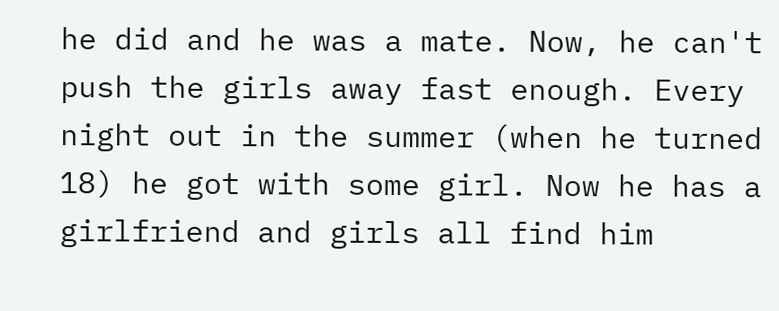he did and he was a mate. Now, he can't push the girls away fast enough. Every night out in the summer (when he turned 18) he got with some girl. Now he has a girlfriend and girls all find him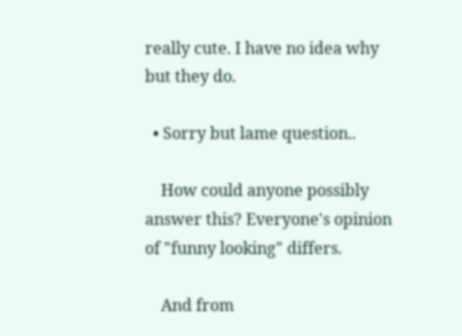really cute. I have no idea why but they do.

  • Sorry but lame question..

    How could anyone possibly answer this? Everyone's opinion of "funny looking" differs.

    And from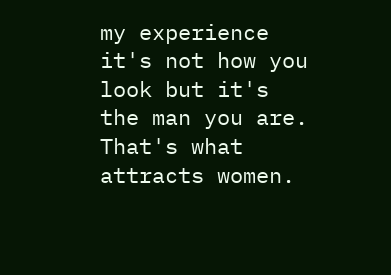my experience it's not how you look but it's the man you are. That's what attracts women.